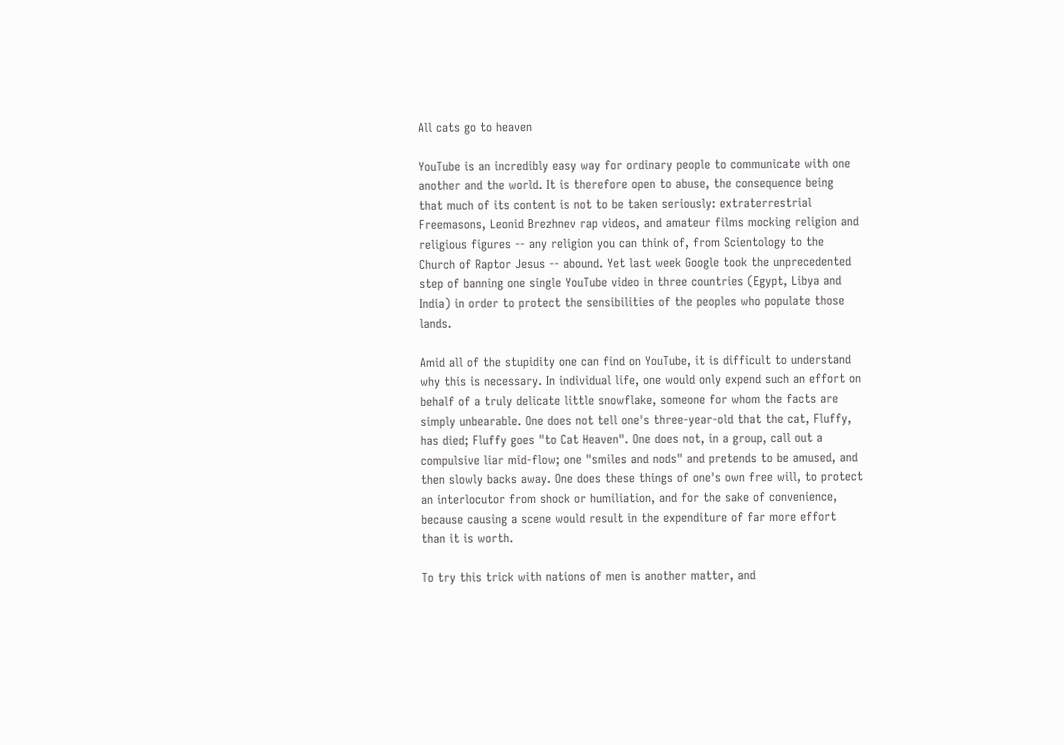All cats go to heaven

YouTube is an incredibly easy way for ordinary people to communicate with one another and the world. It is therefore open to abuse, the consequence being that much of its content is not to be taken seriously: extraterrestrial Freemasons, Leonid Brezhnev rap videos, and amateur films mocking religion and religious figures -- any religion you can think of, from Scientology to the Church of Raptor Jesus -- abound. Yet last week Google took the unprecedented step of banning one single YouTube video in three countries (Egypt, Libya and India) in order to protect the sensibilities of the peoples who populate those lands.

Amid all of the stupidity one can find on YouTube, it is difficult to understand why this is necessary. In individual life, one would only expend such an effort on behalf of a truly delicate little snowflake, someone for whom the facts are simply unbearable. One does not tell one's three-year-old that the cat, Fluffy, has died; Fluffy goes "to Cat Heaven". One does not, in a group, call out a compulsive liar mid-flow; one "smiles and nods" and pretends to be amused, and then slowly backs away. One does these things of one's own free will, to protect an interlocutor from shock or humiliation, and for the sake of convenience, because causing a scene would result in the expenditure of far more effort than it is worth.

To try this trick with nations of men is another matter, and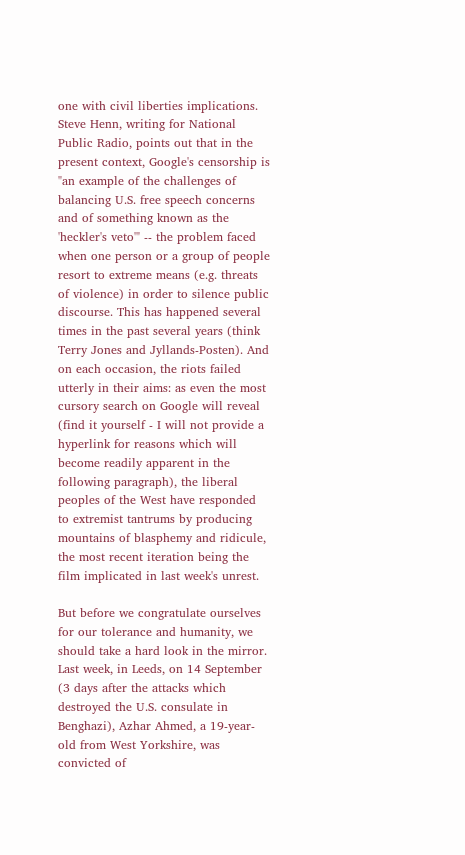one with civil liberties implications. Steve Henn, writing for National Public Radio, points out that in the present context, Google's censorship is "an example of the challenges of balancing U.S. free speech concerns and of something known as the 'heckler's veto'" -- the problem faced when one person or a group of people resort to extreme means (e.g. threats of violence) in order to silence public discourse. This has happened several times in the past several years (think Terry Jones and Jyllands-Posten). And on each occasion, the riots failed utterly in their aims: as even the most cursory search on Google will reveal (find it yourself - I will not provide a hyperlink for reasons which will become readily apparent in the following paragraph), the liberal peoples of the West have responded to extremist tantrums by producing mountains of blasphemy and ridicule, the most recent iteration being the film implicated in last week's unrest.

But before we congratulate ourselves for our tolerance and humanity, we should take a hard look in the mirror. Last week, in Leeds, on 14 September (3 days after the attacks which destroyed the U.S. consulate in Benghazi), Azhar Ahmed, a 19-year-old from West Yorkshire, was convicted of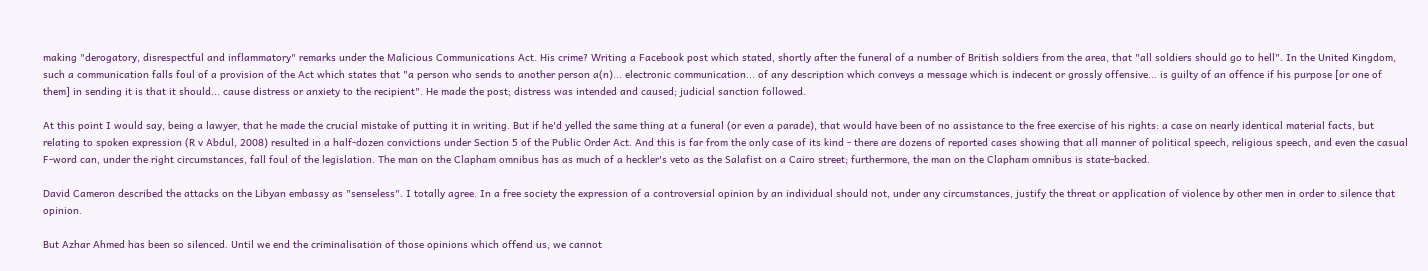making "derogatory, disrespectful and inflammatory" remarks under the Malicious Communications Act. His crime? Writing a Facebook post which stated, shortly after the funeral of a number of British soldiers from the area, that "all soldiers should go to hell". In the United Kingdom, such a communication falls foul of a provision of the Act which states that "a person who sends to another person a(n)... electronic communication... of any description which conveys a message which is indecent or grossly offensive... is guilty of an offence if his purpose [or one of them] in sending it is that it should... cause distress or anxiety to the recipient". He made the post; distress was intended and caused; judicial sanction followed.

At this point I would say, being a lawyer, that he made the crucial mistake of putting it in writing. But if he'd yelled the same thing at a funeral (or even a parade), that would have been of no assistance to the free exercise of his rights: a case on nearly identical material facts, but relating to spoken expression (R v Abdul, 2008) resulted in a half-dozen convictions under Section 5 of the Public Order Act. And this is far from the only case of its kind - there are dozens of reported cases showing that all manner of political speech, religious speech, and even the casual F-word can, under the right circumstances, fall foul of the legislation. The man on the Clapham omnibus has as much of a heckler's veto as the Salafist on a Cairo street; furthermore, the man on the Clapham omnibus is state-backed.

David Cameron described the attacks on the Libyan embassy as "senseless". I totally agree. In a free society the expression of a controversial opinion by an individual should not, under any circumstances, justify the threat or application of violence by other men in order to silence that opinion.

But Azhar Ahmed has been so silenced. Until we end the criminalisation of those opinions which offend us, we cannot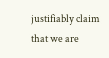justifiably claim that we are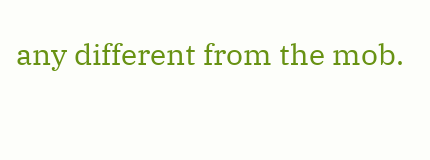any different from the mob.